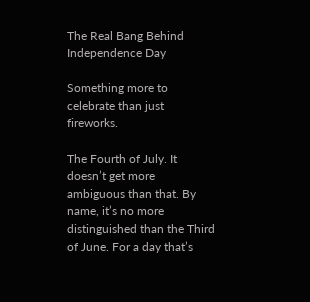The Real Bang Behind Independence Day

Something more to celebrate than just fireworks.

The Fourth of July. It doesn’t get more ambiguous than that. By name, it’s no more distinguished than the Third of June. For a day that’s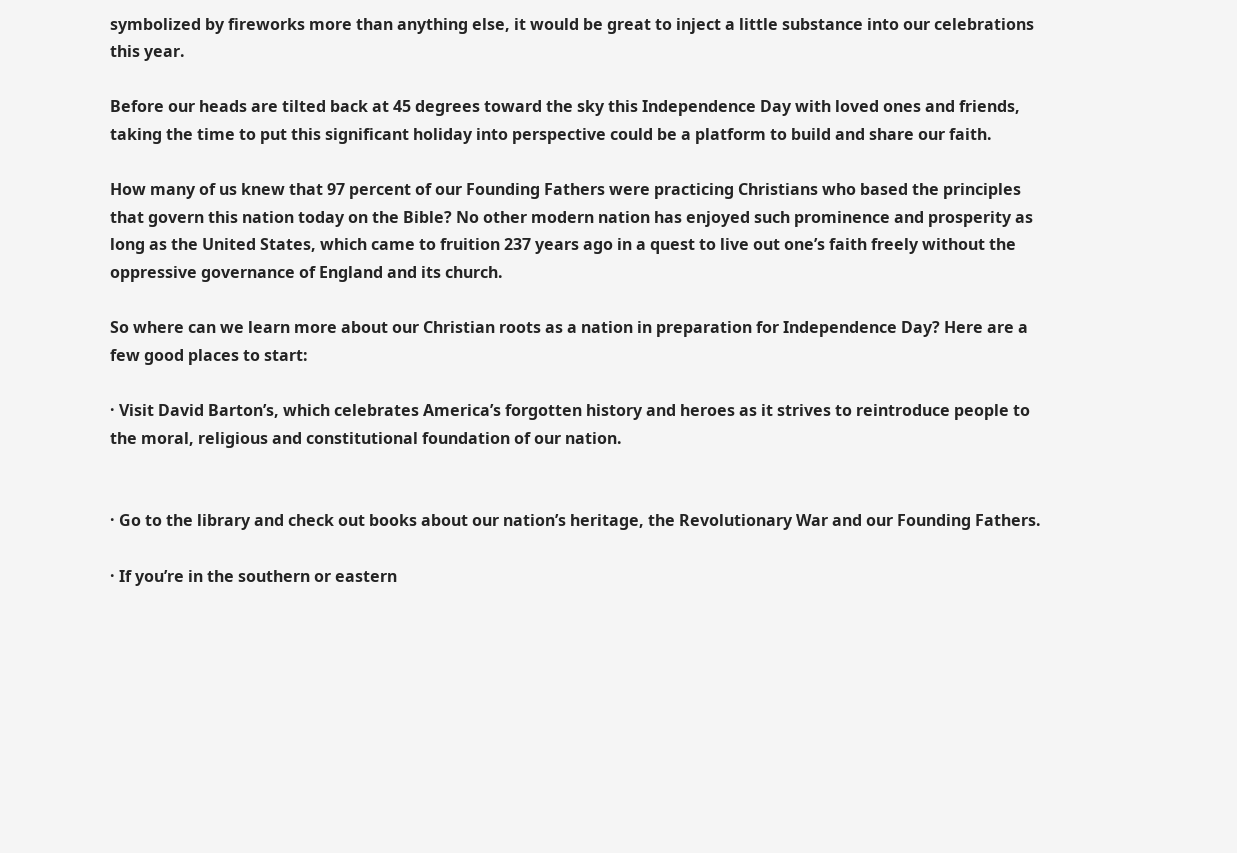symbolized by fireworks more than anything else, it would be great to inject a little substance into our celebrations this year.

Before our heads are tilted back at 45 degrees toward the sky this Independence Day with loved ones and friends, taking the time to put this significant holiday into perspective could be a platform to build and share our faith.

How many of us knew that 97 percent of our Founding Fathers were practicing Christians who based the principles that govern this nation today on the Bible? No other modern nation has enjoyed such prominence and prosperity as long as the United States, which came to fruition 237 years ago in a quest to live out one’s faith freely without the oppressive governance of England and its church.

So where can we learn more about our Christian roots as a nation in preparation for Independence Day? Here are a few good places to start:

· Visit David Barton’s, which celebrates America’s forgotten history and heroes as it strives to reintroduce people to the moral, religious and constitutional foundation of our nation.


· Go to the library and check out books about our nation’s heritage, the Revolutionary War and our Founding Fathers.

· If you’re in the southern or eastern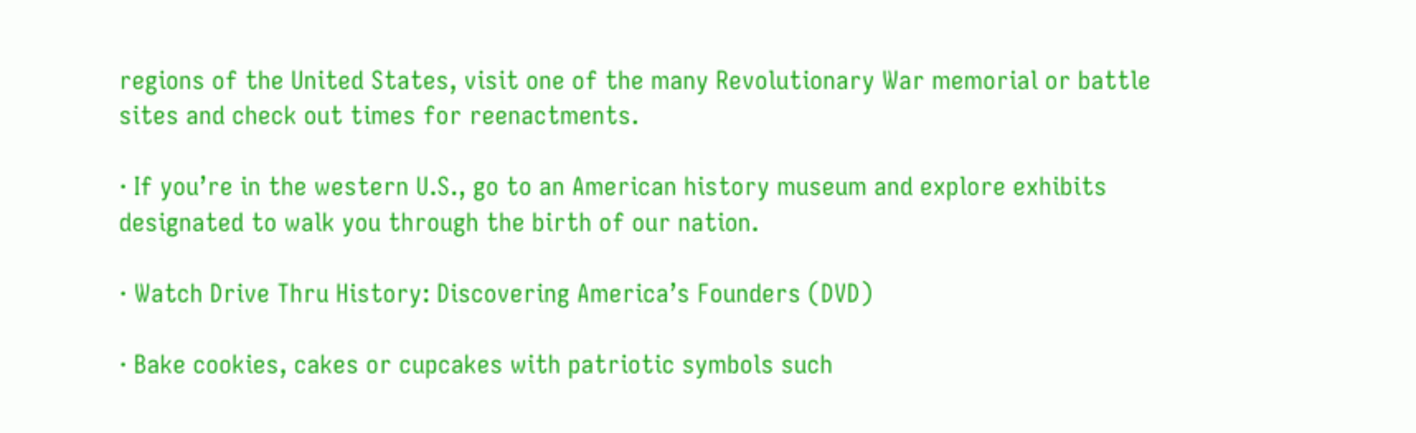regions of the United States, visit one of the many Revolutionary War memorial or battle sites and check out times for reenactments.

· If you’re in the western U.S., go to an American history museum and explore exhibits designated to walk you through the birth of our nation.

· Watch Drive Thru History: Discovering America’s Founders (DVD)

· Bake cookies, cakes or cupcakes with patriotic symbols such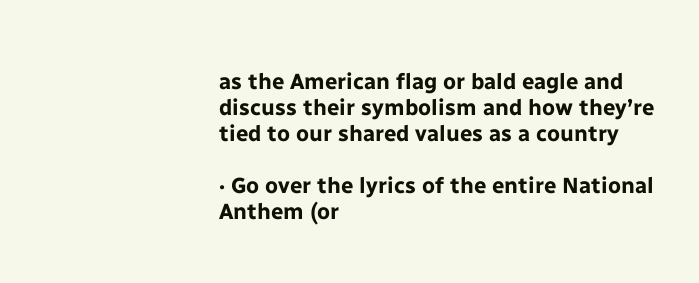as the American flag or bald eagle and discuss their symbolism and how they’re tied to our shared values as a country

· Go over the lyrics of the entire National Anthem (or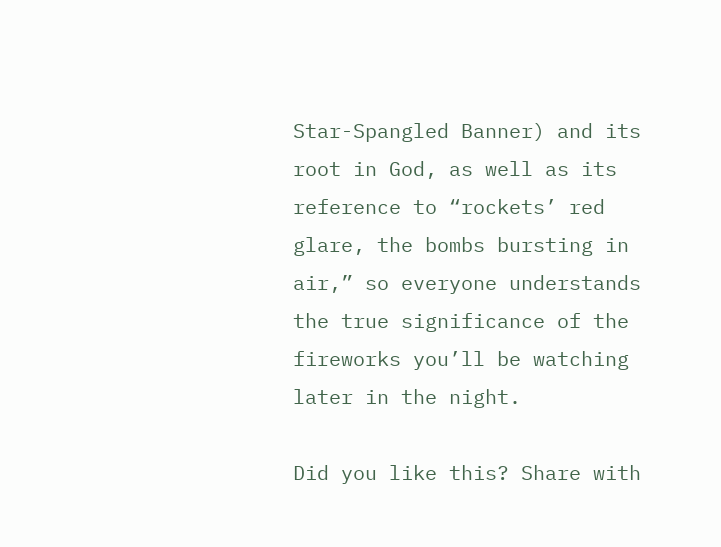Star-Spangled Banner) and its root in God, as well as its reference to “rockets’ red glare, the bombs bursting in air,” so everyone understands the true significance of the fireworks you’ll be watching later in the night.

Did you like this? Share with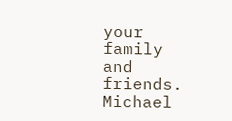your family and friends.
Michael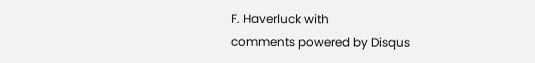F. Haverluck with
comments powered by Disqus